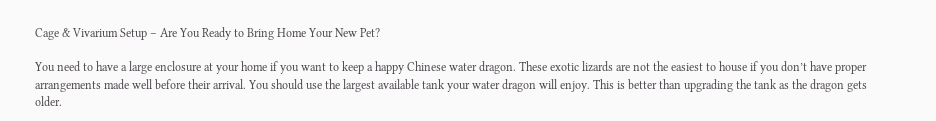Cage & Vivarium Setup – Are You Ready to Bring Home Your New Pet?

You need to have a large enclosure at your home if you want to keep a happy Chinese water dragon. These exotic lizards are not the easiest to house if you don’t have proper arrangements made well before their arrival. You should use the largest available tank your water dragon will enjoy. This is better than upgrading the tank as the dragon gets older.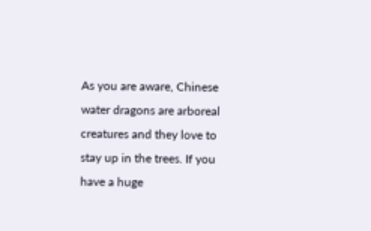As you are aware, Chinese water dragons are arboreal creatures and they love to stay up in the trees. If you have a huge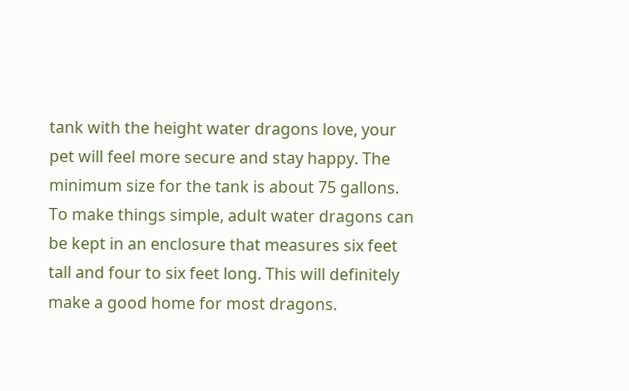tank with the height water dragons love, your pet will feel more secure and stay happy. The minimum size for the tank is about 75 gallons. To make things simple, adult water dragons can be kept in an enclosure that measures six feet tall and four to six feet long. This will definitely make a good home for most dragons.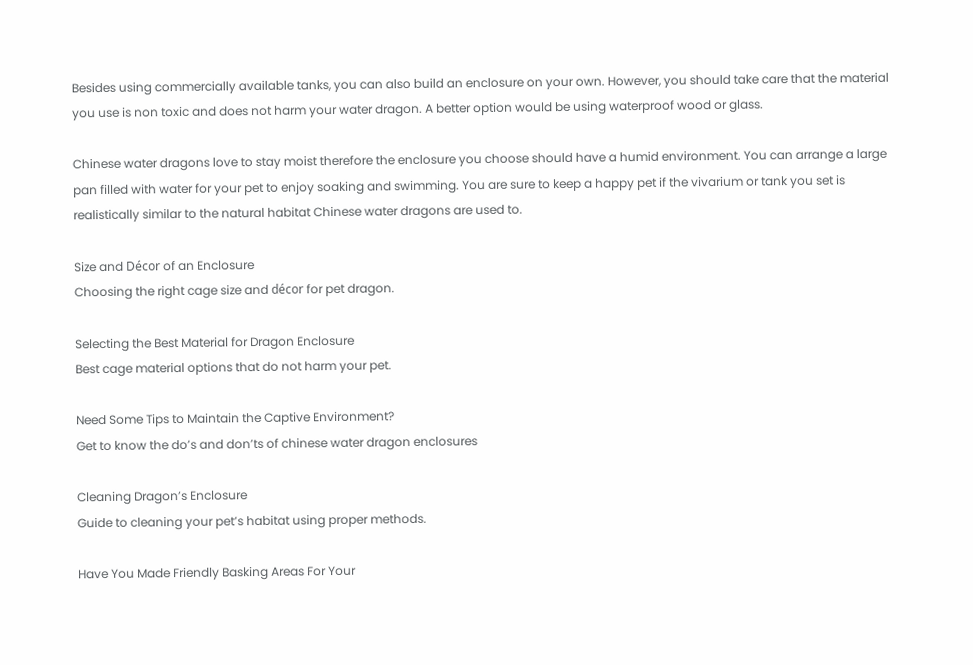Besides using commercially available tanks, you can also build an enclosure on your own. However, you should take care that the material you use is non toxic and does not harm your water dragon. A better option would be using waterproof wood or glass.

Chinese water dragons love to stay moist therefore the enclosure you choose should have a humid environment. You can arrange a large pan filled with water for your pet to enjoy soaking and swimming. You are sure to keep a happy pet if the vivarium or tank you set is realistically similar to the natural habitat Chinese water dragons are used to.

Size and Décor of an Enclosure
Choosing the right cage size and décor for pet dragon.

Selecting the Best Material for Dragon Enclosure
Best cage material options that do not harm your pet.

Need Some Tips to Maintain the Captive Environment?
Get to know the do’s and don’ts of chinese water dragon enclosures

Cleaning Dragon’s Enclosure
Guide to cleaning your pet’s habitat using proper methods.

Have You Made Friendly Basking Areas For Your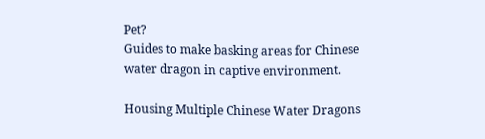Pet?
Guides to make basking areas for Chinese water dragon in captive environment.

Housing Multiple Chinese Water Dragons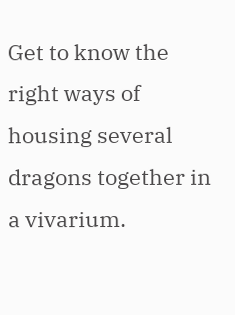Get to know the right ways of housing several dragons together in a vivarium.